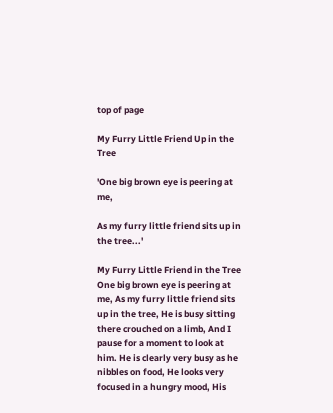top of page

My Furry Little Friend Up in the Tree

'One big brown eye is peering at me,

As my furry little friend sits up in the tree...'

My Furry Little Friend in the Tree One big brown eye is peering at me, As my furry little friend sits up in the tree, He is busy sitting there crouched on a limb, And I pause for a moment to look at him. He is clearly very busy as he nibbles on food, He looks very focused in a hungry mood, His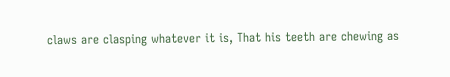claws are clasping whatever it is, That his teeth are chewing as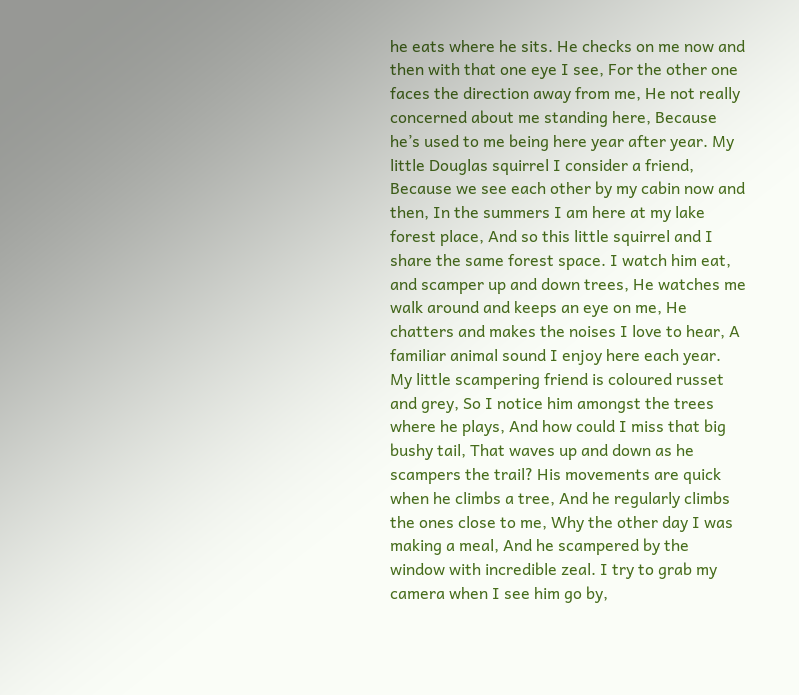he eats where he sits. He checks on me now and then with that one eye I see, For the other one faces the direction away from me, He not really concerned about me standing here, Because he’s used to me being here year after year. My little Douglas squirrel I consider a friend, Because we see each other by my cabin now and then, In the summers I am here at my lake forest place, And so this little squirrel and I share the same forest space. I watch him eat, and scamper up and down trees, He watches me walk around and keeps an eye on me, He chatters and makes the noises I love to hear, A familiar animal sound I enjoy here each year.  My little scampering friend is coloured russet and grey, So I notice him amongst the trees where he plays, And how could I miss that big bushy tail, That waves up and down as he scampers the trail? His movements are quick when he climbs a tree, And he regularly climbs the ones close to me, Why the other day I was making a meal, And he scampered by the window with incredible zeal. I try to grab my camera when I see him go by,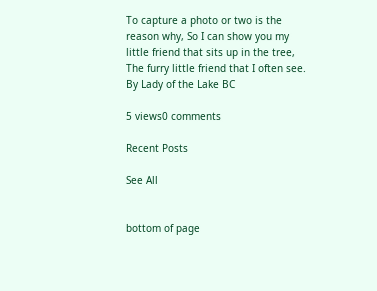To capture a photo or two is the reason why, So I can show you my little friend that sits up in the tree, The furry little friend that I often see. By Lady of the Lake BC

5 views0 comments

Recent Posts

See All


bottom of page